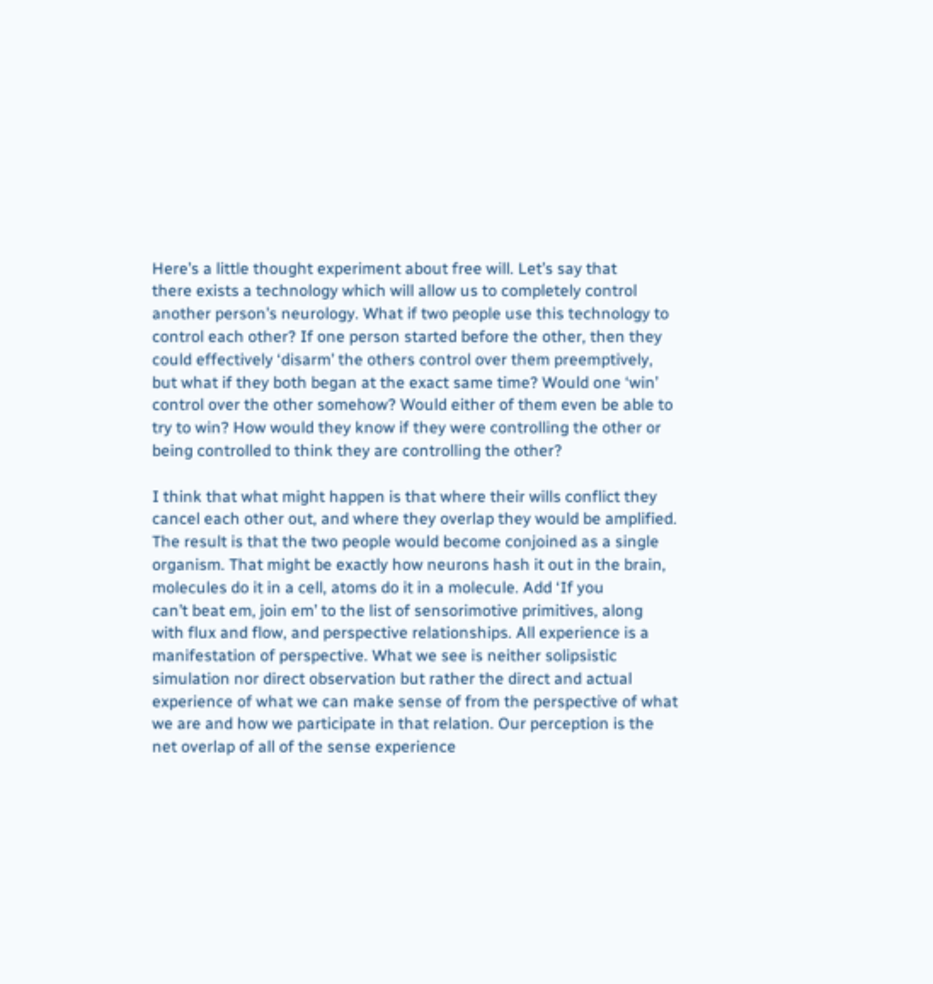Here’s a little thought experiment about free will. Let’s say that
there exists a technology which will allow us to completely control
another person’s neurology. What if two people use this technology to
control each other? If one person started before the other, then they
could effectively ‘disarm’ the others control over them preemptively,
but what if they both began at the exact same time? Would one ‘win’
control over the other somehow? Would either of them even be able to
try to win? How would they know if they were controlling the other or
being controlled to think they are controlling the other?

I think that what might happen is that where their wills conflict they
cancel each other out, and where they overlap they would be amplified.
The result is that the two people would become conjoined as a single
organism. That might be exactly how neurons hash it out in the brain,
molecules do it in a cell, atoms do it in a molecule. Add ‘If you
can’t beat em, join em’ to the list of sensorimotive primitives, along
with flux and flow, and perspective relationships. All experience is a
manifestation of perspective. What we see is neither solipsistic
simulation nor direct observation but rather the direct and actual
experience of what we can make sense of from the perspective of what
we are and how we participate in that relation. Our perception is the
net overlap of all of the sense experience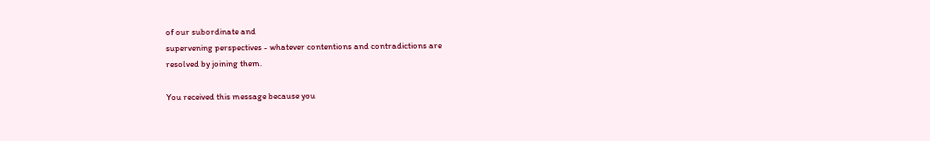of our subordinate and
supervening perspectives - whatever contentions and contradictions are
resolved by joining them.

You received this message because you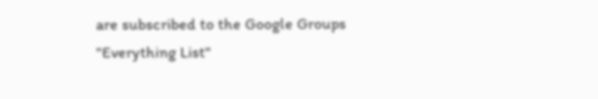are subscribed to the Google Groups
"Everything List"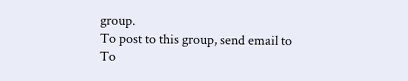group.
To post to this group, send email to
To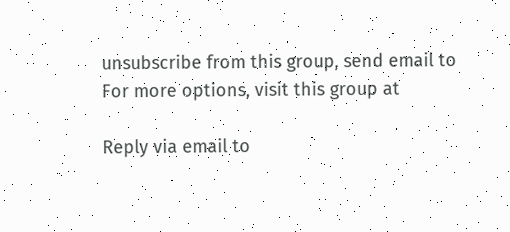unsubscribe from this group, send email to
For more options, visit this group at

Reply via email to